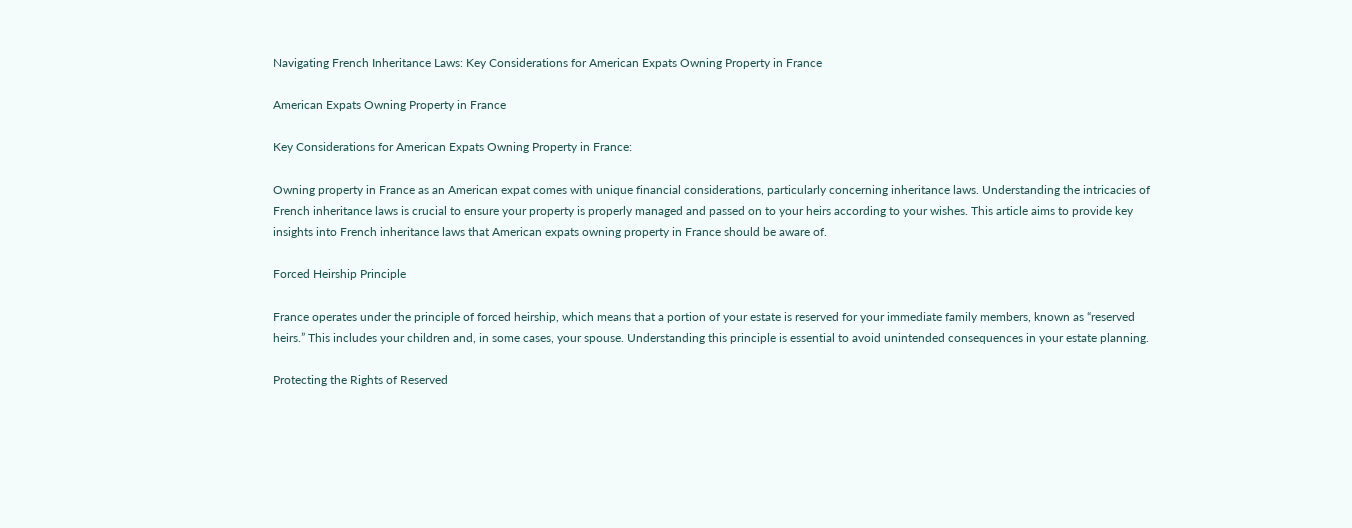Navigating French Inheritance Laws: Key Considerations for American Expats Owning Property in France

American Expats Owning Property in France

Key Considerations for American Expats Owning Property in France:

Owning property in France as an American expat comes with unique financial considerations, particularly concerning inheritance laws. Understanding the intricacies of French inheritance laws is crucial to ensure your property is properly managed and passed on to your heirs according to your wishes. This article aims to provide key insights into French inheritance laws that American expats owning property in France should be aware of.

Forced Heirship Principle

France operates under the principle of forced heirship, which means that a portion of your estate is reserved for your immediate family members, known as “reserved heirs.” This includes your children and, in some cases, your spouse. Understanding this principle is essential to avoid unintended consequences in your estate planning.

Protecting the Rights of Reserved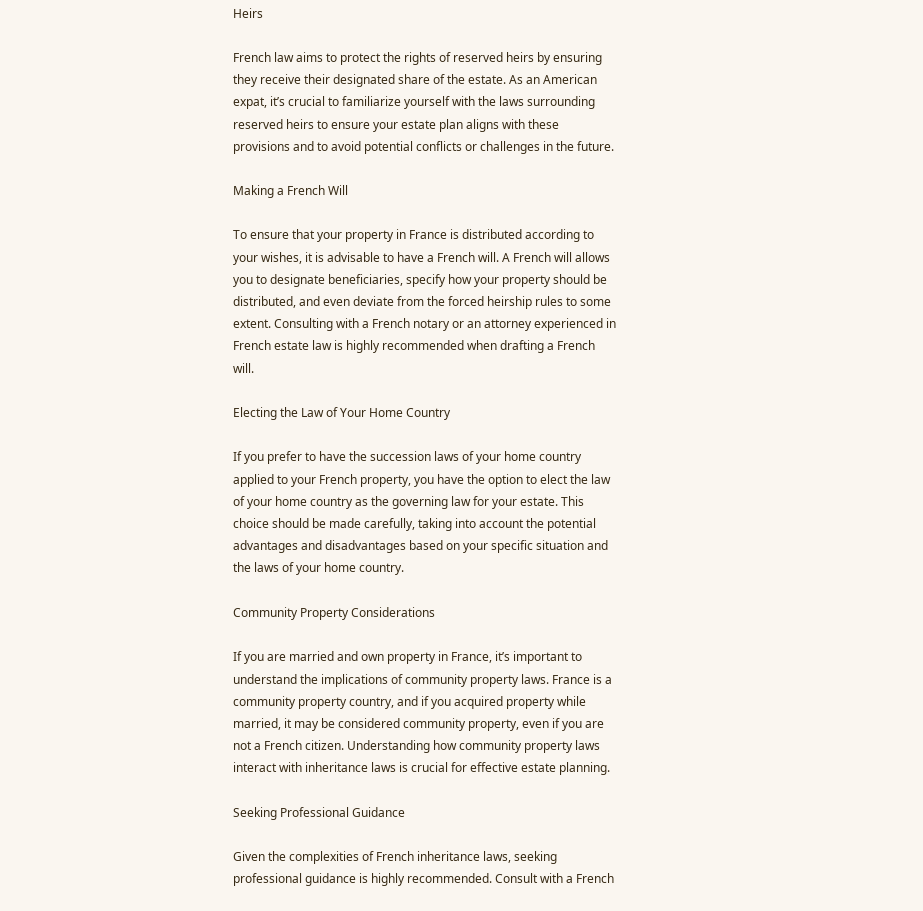Heirs

French law aims to protect the rights of reserved heirs by ensuring they receive their designated share of the estate. As an American expat, it’s crucial to familiarize yourself with the laws surrounding reserved heirs to ensure your estate plan aligns with these provisions and to avoid potential conflicts or challenges in the future.

Making a French Will

To ensure that your property in France is distributed according to your wishes, it is advisable to have a French will. A French will allows you to designate beneficiaries, specify how your property should be distributed, and even deviate from the forced heirship rules to some extent. Consulting with a French notary or an attorney experienced in French estate law is highly recommended when drafting a French will.

Electing the Law of Your Home Country

If you prefer to have the succession laws of your home country applied to your French property, you have the option to elect the law of your home country as the governing law for your estate. This choice should be made carefully, taking into account the potential advantages and disadvantages based on your specific situation and the laws of your home country.

Community Property Considerations

If you are married and own property in France, it’s important to understand the implications of community property laws. France is a community property country, and if you acquired property while married, it may be considered community property, even if you are not a French citizen. Understanding how community property laws interact with inheritance laws is crucial for effective estate planning.

Seeking Professional Guidance

Given the complexities of French inheritance laws, seeking professional guidance is highly recommended. Consult with a French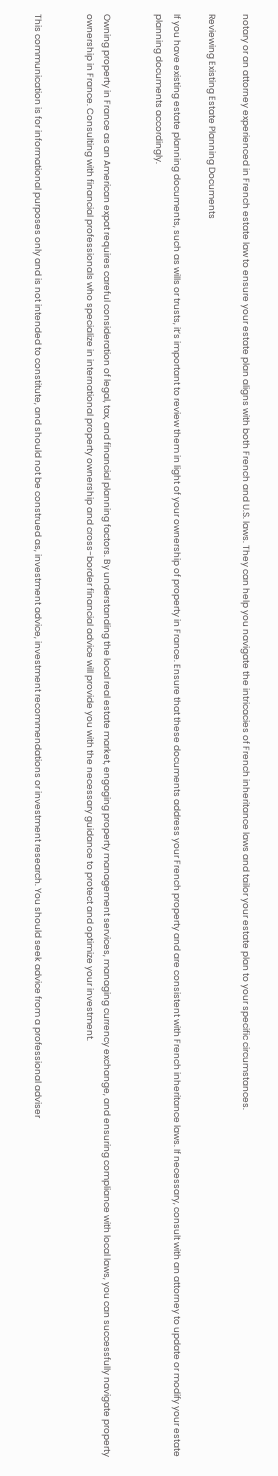notary or an attorney experienced in French estate law to ensure your estate plan aligns with both French and U.S. laws. They can help you navigate the intricacies of French inheritance laws and tailor your estate plan to your specific circumstances.

Reviewing Existing Estate Planning Documents

If you have existing estate planning documents, such as wills or trusts, it’s important to review them in light of your ownership of property in France. Ensure that these documents address your French property and are consistent with French inheritance laws. If necessary, consult with an attorney to update or modify your estate planning documents accordingly.


Owning property in France as an American expat requires careful consideration of legal, tax, and financial planning factors. By understanding the local real estate market, engaging property management services, managing currency exchange, and ensuring compliance with local laws, you can successfully navigate property ownership in France. Consulting with financial professionals who specialize in international property ownership and cross-border financial advice will provide you with the necessary guidance to protect and optimize your investment.


This communication is for informational purposes only and is not intended to constitute, and should not be construed as, investment advice, investment recommendations or investment research. You should seek advice from a professional adviser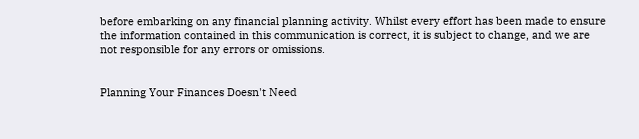before embarking on any financial planning activity. Whilst every effort has been made to ensure the information contained in this communication is correct, it is subject to change, and we are not responsible for any errors or omissions.


Planning Your Finances Doesn't Need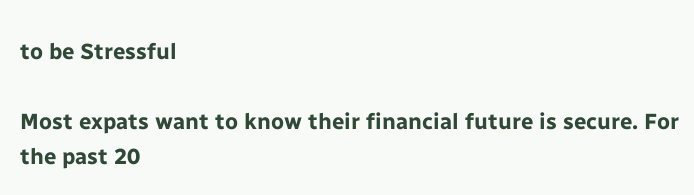to be Stressful

Most expats want to know their financial future is secure. For the past 20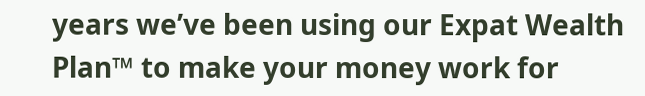years we’ve been using our Expat Wealth Plan™ to make your money work for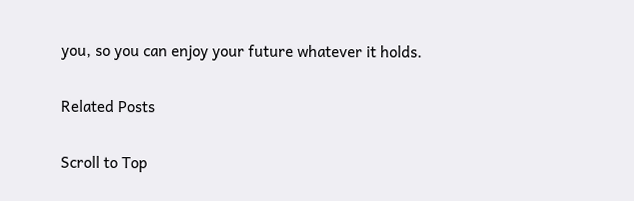you, so you can enjoy your future whatever it holds.

Related Posts

Scroll to Top